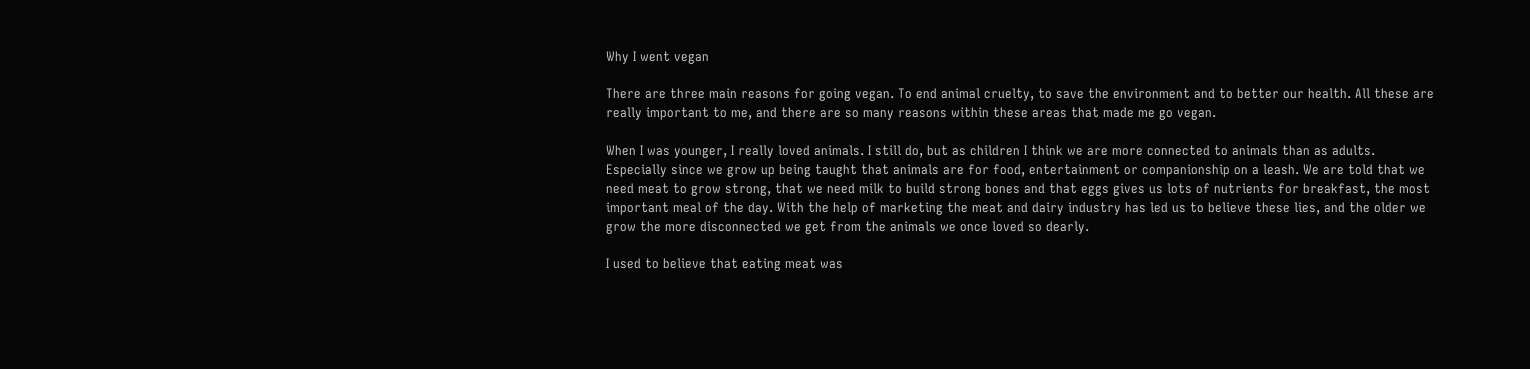Why I went vegan

There are three main reasons for going vegan. To end animal cruelty, to save the environment and to better our health. All these are really important to me, and there are so many reasons within these areas that made me go vegan.

When I was younger, I really loved animals. I still do, but as children I think we are more connected to animals than as adults. Especially since we grow up being taught that animals are for food, entertainment or companionship on a leash. We are told that we need meat to grow strong, that we need milk to build strong bones and that eggs gives us lots of nutrients for breakfast, the most important meal of the day. With the help of marketing the meat and dairy industry has led us to believe these lies, and the older we grow the more disconnected we get from the animals we once loved so dearly.

I used to believe that eating meat was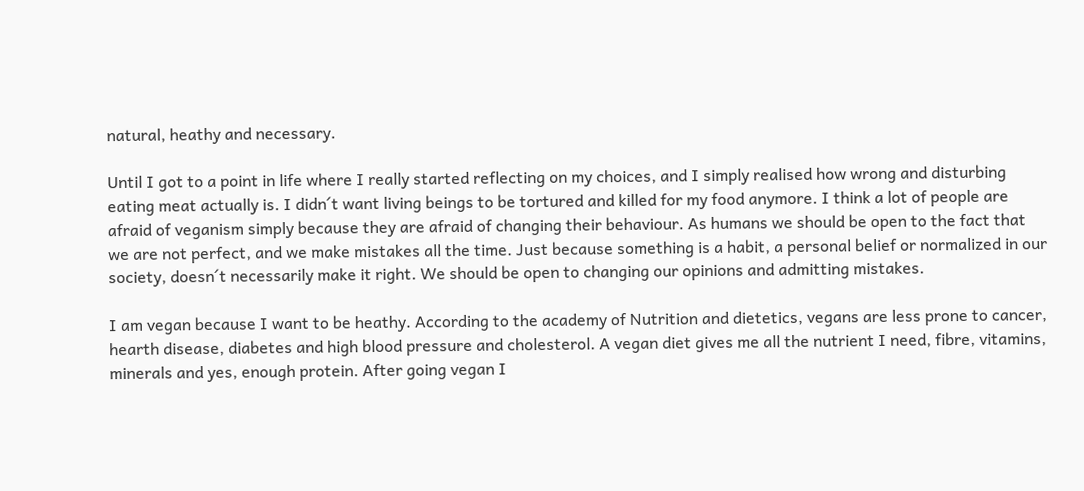natural, heathy and necessary.

Until I got to a point in life where I really started reflecting on my choices, and I simply realised how wrong and disturbing eating meat actually is. I didn´t want living beings to be tortured and killed for my food anymore. I think a lot of people are afraid of veganism simply because they are afraid of changing their behaviour. As humans we should be open to the fact that we are not perfect, and we make mistakes all the time. Just because something is a habit, a personal belief or normalized in our society, doesn´t necessarily make it right. We should be open to changing our opinions and admitting mistakes.

I am vegan because I want to be heathy. According to the academy of Nutrition and dietetics, vegans are less prone to cancer, hearth disease, diabetes and high blood pressure and cholesterol. A vegan diet gives me all the nutrient I need, fibre, vitamins, minerals and yes, enough protein. After going vegan I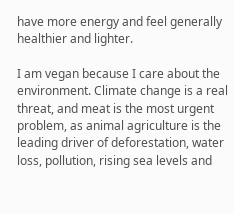have more energy and feel generally healthier and lighter.

I am vegan because I care about the environment. Climate change is a real threat, and meat is the most urgent problem, as animal agriculture is the leading driver of deforestation, water loss, pollution, rising sea levels and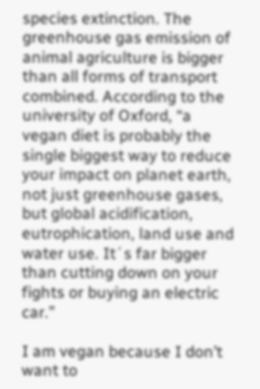species extinction. The greenhouse gas emission of animal agriculture is bigger than all forms of transport combined. According to the university of Oxford, “a vegan diet is probably the single biggest way to reduce your impact on planet earth, not just greenhouse gases, but global acidification, eutrophication, land use and water use. It´s far bigger than cutting down on your fights or buying an electric car.”

I am vegan because I don’t want to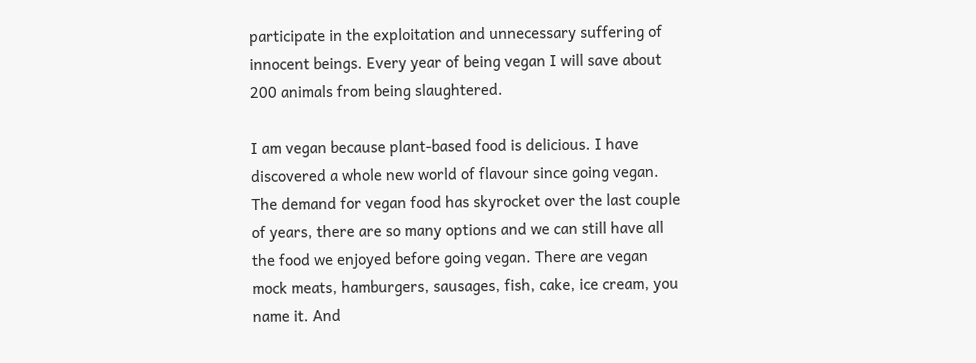participate in the exploitation and unnecessary suffering of innocent beings. Every year of being vegan I will save about 200 animals from being slaughtered.

I am vegan because plant-based food is delicious. I have discovered a whole new world of flavour since going vegan. The demand for vegan food has skyrocket over the last couple of years, there are so many options and we can still have all the food we enjoyed before going vegan. There are vegan mock meats, hamburgers, sausages, fish, cake, ice cream, you name it. And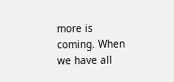more is coming. When we have all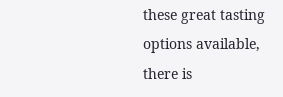these great tasting options available, there is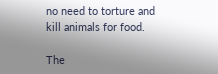no need to torture and kill animals for food.

The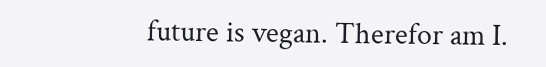future is vegan. Therefor am I.